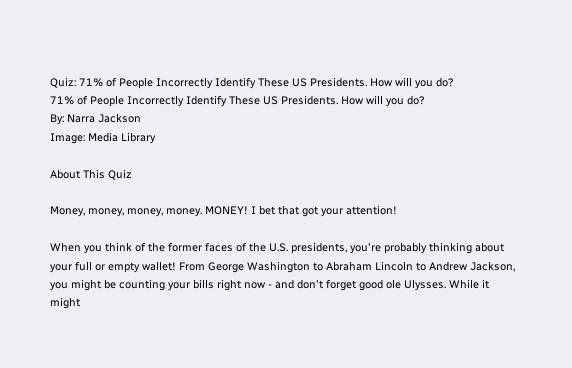Quiz: 71% of People Incorrectly Identify These US Presidents. How will you do?
71% of People Incorrectly Identify These US Presidents. How will you do?
By: Narra Jackson
Image: Media Library

About This Quiz

Money, money, money, money. MONEY! I bet that got your attention!

When you think of the former faces of the U.S. presidents, you're probably thinking about your full or empty wallet! From George Washington to Abraham Lincoln to Andrew Jackson, you might be counting your bills right now - and don't forget good ole Ulysses. While it might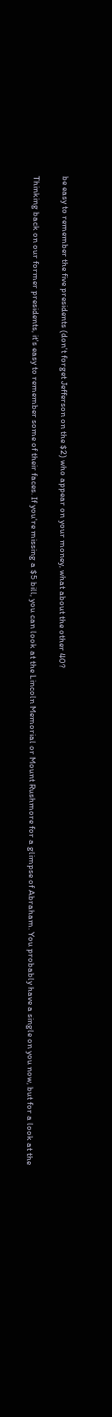be easy to remember the five presidents (don't forget Jefferson on the $2) who appear on your money, what about the other 40?

Thinking back on our former presidents, it's easy to remember some of their faces. If you're missing a $5 bill, you can look at the Lincoln Memorial or Mount Rushmore for a glimpse of Abraham. You probably have a single on you now, but for a look at the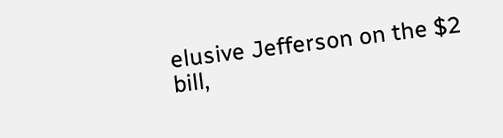elusive Jefferson on the $2 bill,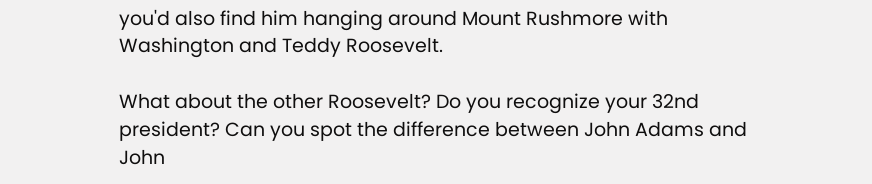you'd also find him hanging around Mount Rushmore with Washington and Teddy Roosevelt.

What about the other Roosevelt? Do you recognize your 32nd president? Can you spot the difference between John Adams and John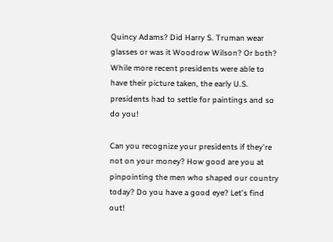Quincy Adams? Did Harry S. Truman wear glasses or was it Woodrow Wilson? Or both? While more recent presidents were able to have their picture taken, the early U.S. presidents had to settle for paintings and so do you!

Can you recognize your presidents if they're not on your money? How good are you at pinpointing the men who shaped our country today? Do you have a good eye? Let's find out!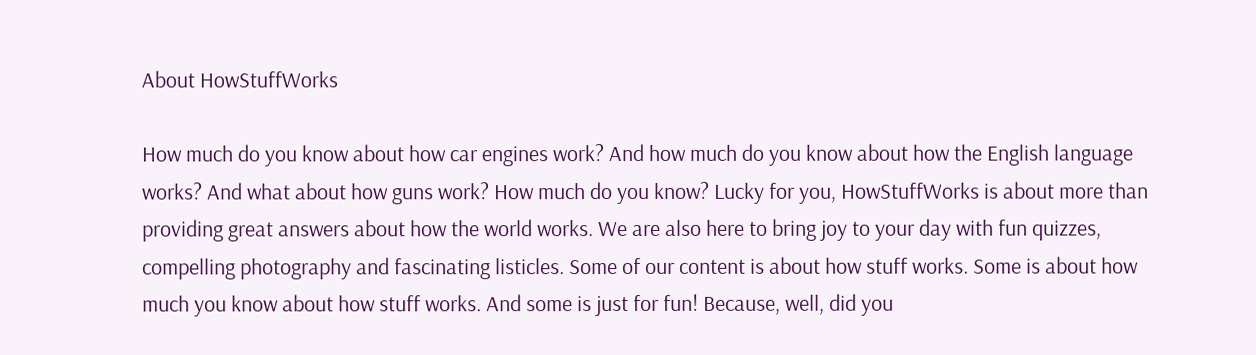About HowStuffWorks

How much do you know about how car engines work? And how much do you know about how the English language works? And what about how guns work? How much do you know? Lucky for you, HowStuffWorks is about more than providing great answers about how the world works. We are also here to bring joy to your day with fun quizzes, compelling photography and fascinating listicles. Some of our content is about how stuff works. Some is about how much you know about how stuff works. And some is just for fun! Because, well, did you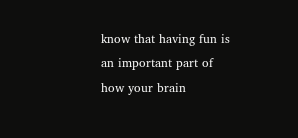know that having fun is an important part of how your brain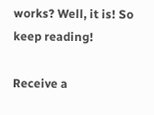works? Well, it is! So keep reading!

Receive a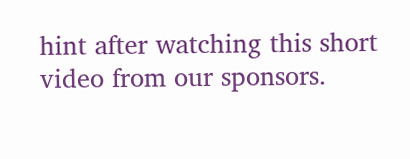hint after watching this short video from our sponsors.